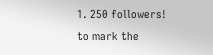1. 250 followers! to mark the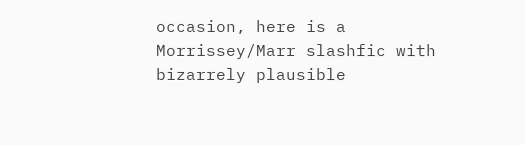occasion, here is a Morrissey/Marr slashfic with bizarrely plausible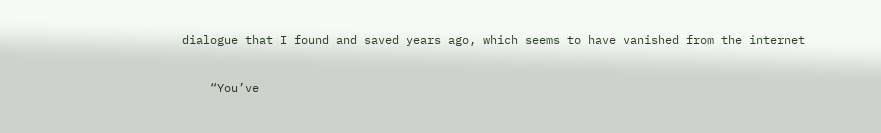dialogue that I found and saved years ago, which seems to have vanished from the internet

    “You’ve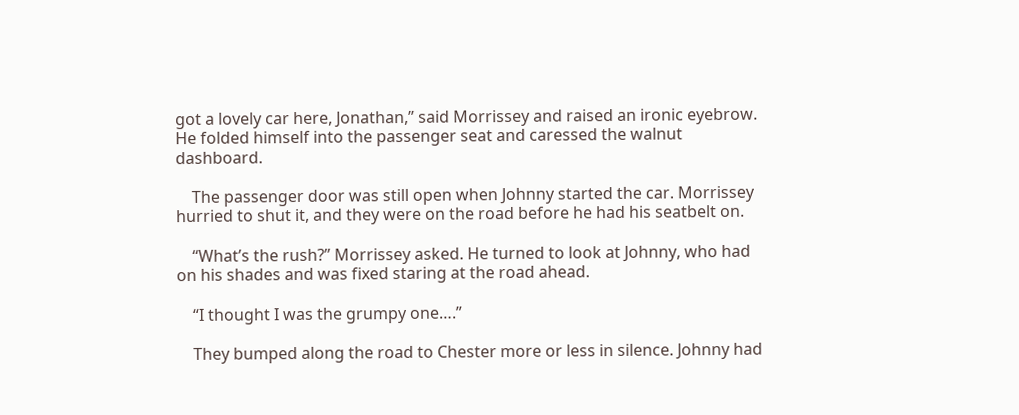got a lovely car here, Jonathan,” said Morrissey and raised an ironic eyebrow. He folded himself into the passenger seat and caressed the walnut dashboard.

    The passenger door was still open when Johnny started the car. Morrissey hurried to shut it, and they were on the road before he had his seatbelt on.

    “What’s the rush?” Morrissey asked. He turned to look at Johnny, who had on his shades and was fixed staring at the road ahead.

    “I thought I was the grumpy one….”

    They bumped along the road to Chester more or less in silence. Johnny had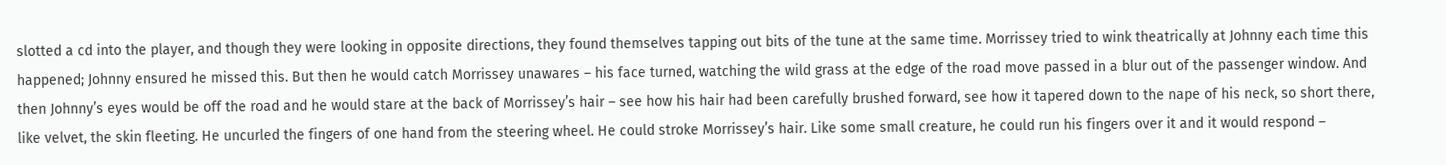slotted a cd into the player, and though they were looking in opposite directions, they found themselves tapping out bits of the tune at the same time. Morrissey tried to wink theatrically at Johnny each time this happened; Johnny ensured he missed this. But then he would catch Morrissey unawares – his face turned, watching the wild grass at the edge of the road move passed in a blur out of the passenger window. And then Johnny’s eyes would be off the road and he would stare at the back of Morrissey’s hair – see how his hair had been carefully brushed forward, see how it tapered down to the nape of his neck, so short there, like velvet, the skin fleeting. He uncurled the fingers of one hand from the steering wheel. He could stroke Morrissey’s hair. Like some small creature, he could run his fingers over it and it would respond –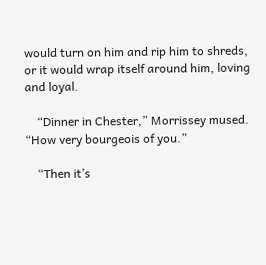would turn on him and rip him to shreds, or it would wrap itself around him, loving and loyal.

    “Dinner in Chester,” Morrissey mused. “How very bourgeois of you.”

    “Then it’s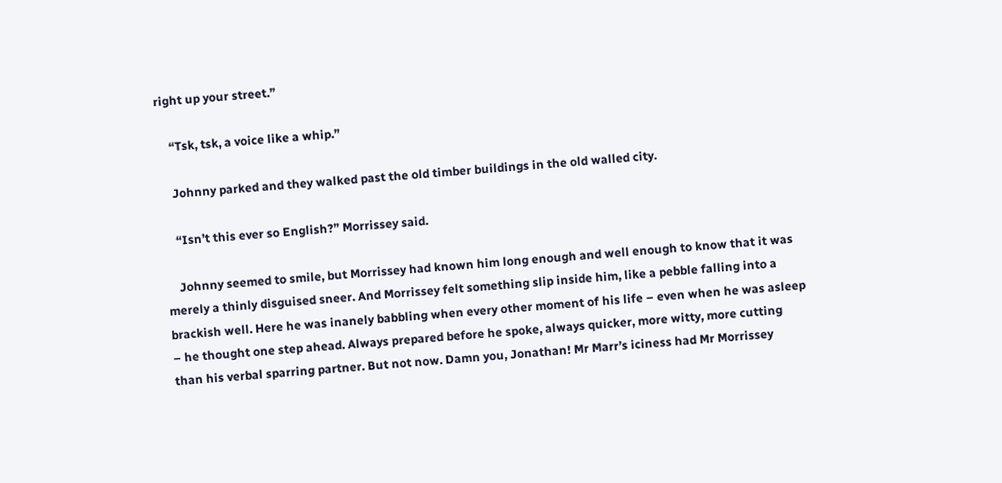right up your street.”

    “Tsk, tsk, a voice like a whip.”

    Johnny parked and they walked past the old timber buildings in the old walled city.

    “Isn’t this ever so English?” Morrissey said.

    Johnny seemed to smile, but Morrissey had known him long enough and well enough to know that it was merely a thinly disguised sneer. And Morrissey felt something slip inside him, like a pebble falling into a brackish well. Here he was inanely babbling when every other moment of his life – even when he was asleep – he thought one step ahead. Always prepared before he spoke, always quicker, more witty, more cutting than his verbal sparring partner. But not now. Damn you, Jonathan! Mr Marr’s iciness had Mr Morrissey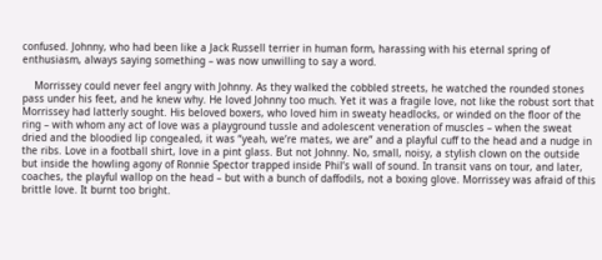confused. Johnny, who had been like a Jack Russell terrier in human form, harassing with his eternal spring of enthusiasm, always saying something – was now unwilling to say a word.

    Morrissey could never feel angry with Johnny. As they walked the cobbled streets, he watched the rounded stones pass under his feet, and he knew why. He loved Johnny too much. Yet it was a fragile love, not like the robust sort that Morrissey had latterly sought. His beloved boxers, who loved him in sweaty headlocks, or winded on the floor of the ring – with whom any act of love was a playground tussle and adolescent veneration of muscles – when the sweat dried and the bloodied lip congealed, it was “yeah, we’re mates, we are” and a playful cuff to the head and a nudge in the ribs. Love in a football shirt, love in a pint glass. But not Johnny. No, small, noisy, a stylish clown on the outside but inside the howling agony of Ronnie Spector trapped inside Phil’s wall of sound. In transit vans on tour, and later, coaches, the playful wallop on the head – but with a bunch of daffodils, not a boxing glove. Morrissey was afraid of this brittle love. It burnt too bright.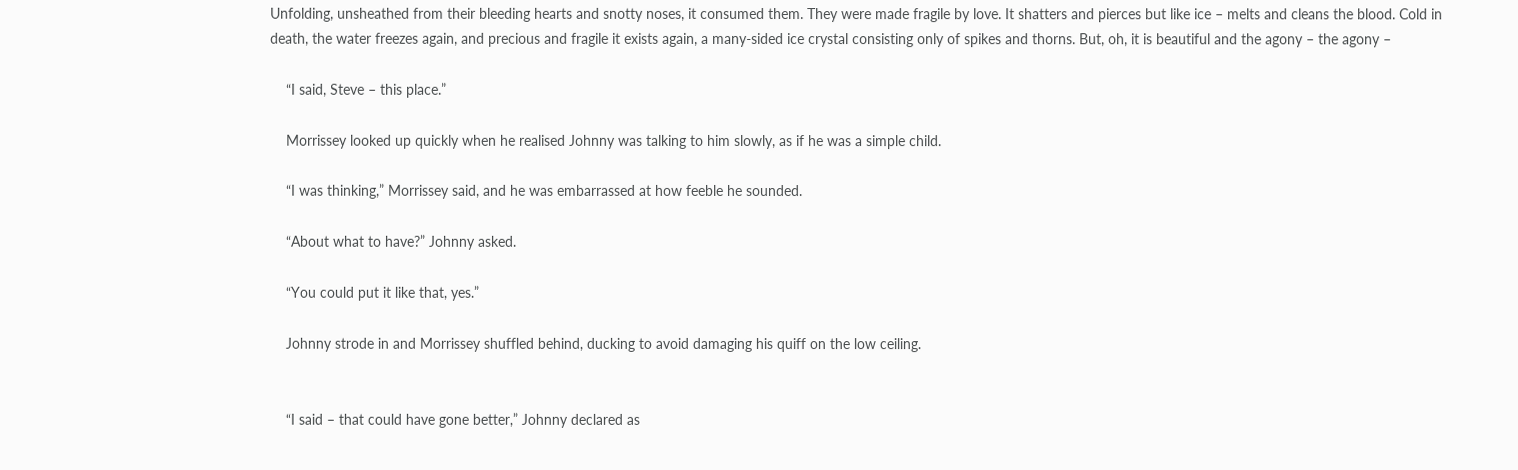Unfolding, unsheathed from their bleeding hearts and snotty noses, it consumed them. They were made fragile by love. It shatters and pierces but like ice – melts and cleans the blood. Cold in death, the water freezes again, and precious and fragile it exists again, a many-sided ice crystal consisting only of spikes and thorns. But, oh, it is beautiful and the agony – the agony –

    “I said, Steve – this place.”

    Morrissey looked up quickly when he realised Johnny was talking to him slowly, as if he was a simple child.

    “I was thinking,” Morrissey said, and he was embarrassed at how feeble he sounded.

    “About what to have?” Johnny asked.

    “You could put it like that, yes.”

    Johnny strode in and Morrissey shuffled behind, ducking to avoid damaging his quiff on the low ceiling.


    “I said – that could have gone better,” Johnny declared as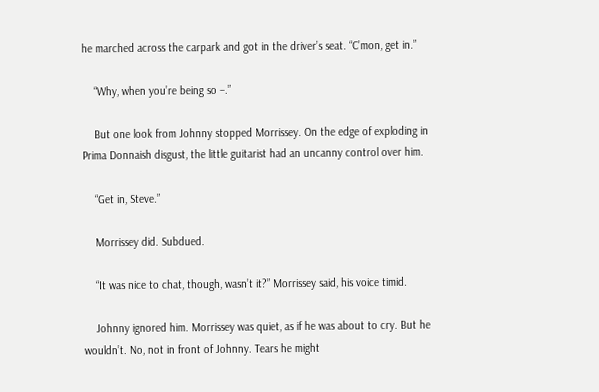he marched across the carpark and got in the driver’s seat. “C’mon, get in.”

    “Why, when you’re being so –.”

    But one look from Johnny stopped Morrissey. On the edge of exploding in Prima Donnaish disgust, the little guitarist had an uncanny control over him.

    “Get in, Steve.”

    Morrissey did. Subdued.

    “It was nice to chat, though, wasn’t it?” Morrissey said, his voice timid.

    Johnny ignored him. Morrissey was quiet, as if he was about to cry. But he wouldn’t. No, not in front of Johnny. Tears he might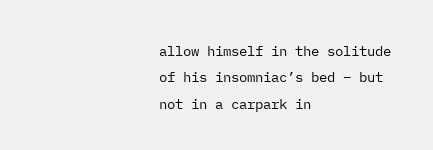allow himself in the solitude of his insomniac’s bed – but not in a carpark in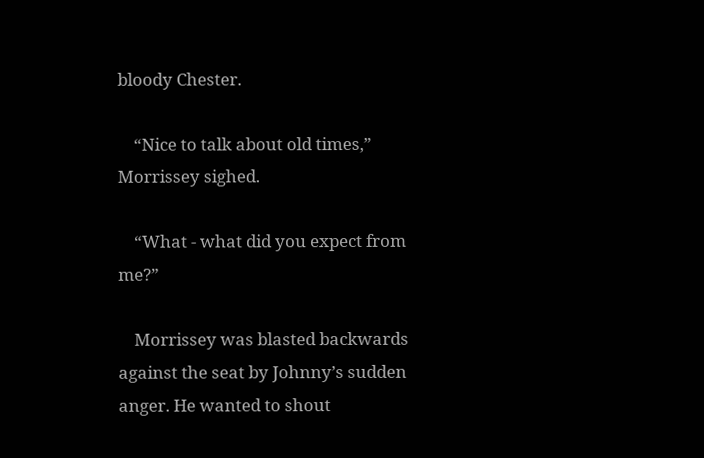bloody Chester.

    “Nice to talk about old times,” Morrissey sighed.

    “What - what did you expect from me?”

    Morrissey was blasted backwards against the seat by Johnny’s sudden anger. He wanted to shout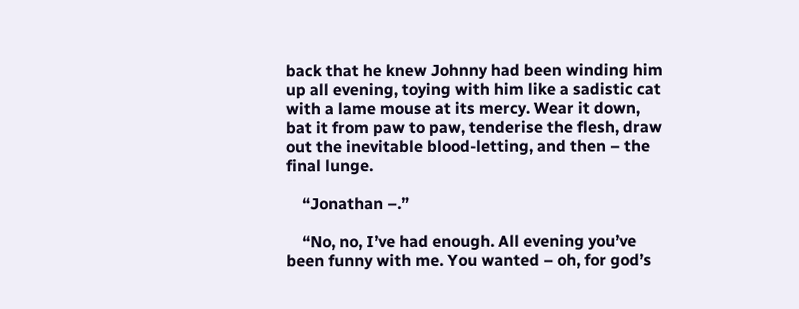back that he knew Johnny had been winding him up all evening, toying with him like a sadistic cat with a lame mouse at its mercy. Wear it down, bat it from paw to paw, tenderise the flesh, draw out the inevitable blood-letting, and then – the final lunge.

    “Jonathan –.”

    “No, no, I’ve had enough. All evening you’ve been funny with me. You wanted – oh, for god’s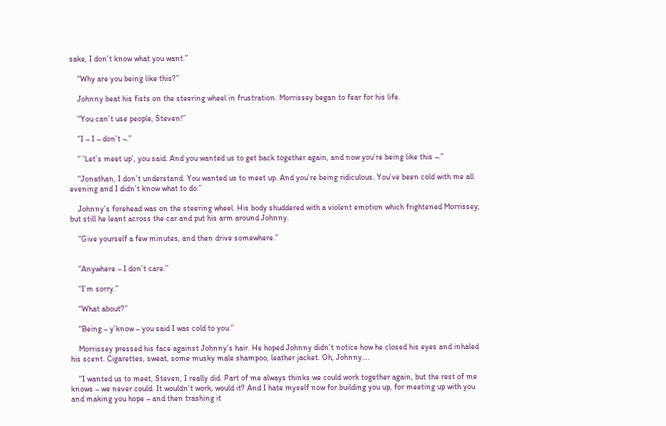sake, I don’t know what you want.”

    “Why are you being like this?”

    Johnny beat his fists on the steering wheel in frustration. Morrissey began to fear for his life.

    “You can’t use people, Steven!”

    “I – I – don’t –.”

    “ ‘Let’s meet up’, you said. And you wanted us to get back together again, and now you’re being like this –.”

    “Jonathan, I don’t understand. You wanted us to meet up. And you’re being ridiculous. You’ve been cold with me all evening and I didn’t know what to do.”

    Johnny’s forehead was on the steering wheel. His body shuddered with a violent emotion which frightened Morrissey, but still he leant across the car and put his arm around Johnny.

    “Give yourself a few minutes, and then drive somewhere.”


    “Anywhere – I don’t care.”

    “I’m sorry.”

    “What about?”

    “Being – y’know – you said I was cold to you.”

    Morrissey pressed his face against Johnny’s hair. He hoped Johnny didn’t notice how he closed his eyes and inhaled his scent. Cigarettes, sweat, some musky male shampoo, leather jacket. Oh, Johnny….

    “I wanted us to meet, Steven, I really did. Part of me always thinks we could work together again, but the rest of me knows – we never could. It wouldn’t work, would it? And I hate myself now for building you up, for meeting up with you and making you hope – and then trashing it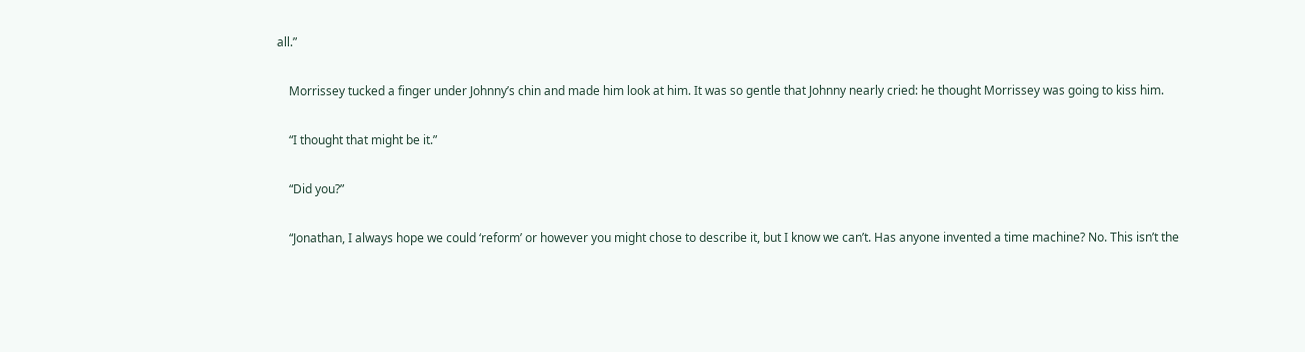all.”

    Morrissey tucked a finger under Johnny’s chin and made him look at him. It was so gentle that Johnny nearly cried: he thought Morrissey was going to kiss him.

    “I thought that might be it.”

    “Did you?”

    “Jonathan, I always hope we could ‘reform’ or however you might chose to describe it, but I know we can’t. Has anyone invented a time machine? No. This isn’t the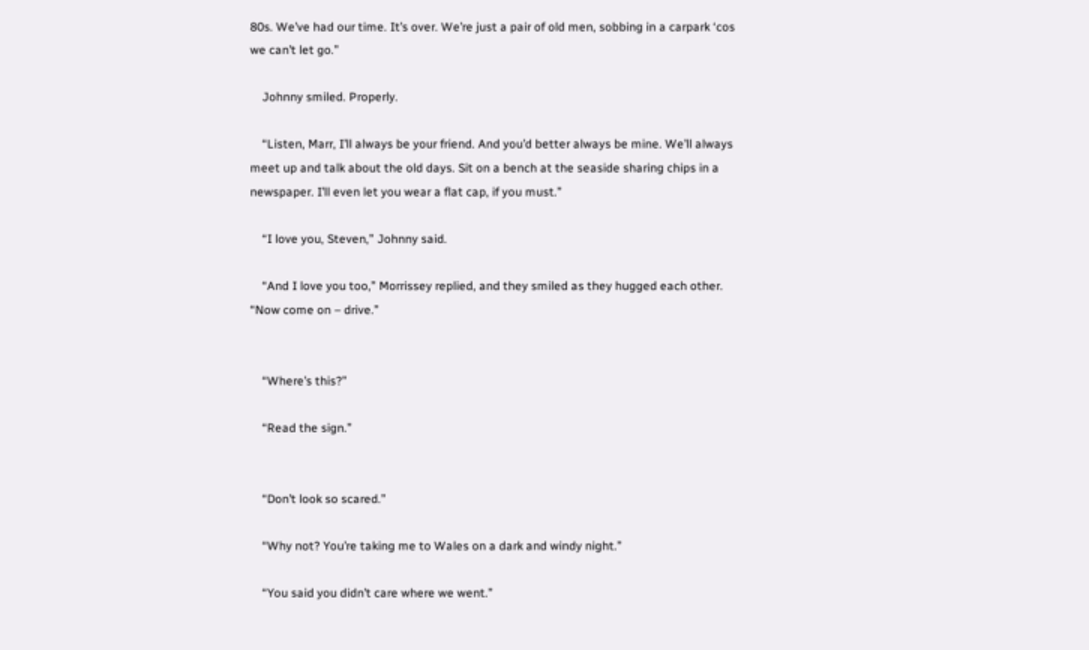80s. We’ve had our time. It’s over. We’re just a pair of old men, sobbing in a carpark ‘cos we can’t let go.”

    Johnny smiled. Properly.

    “Listen, Marr, I’ll always be your friend. And you’d better always be mine. We’ll always meet up and talk about the old days. Sit on a bench at the seaside sharing chips in a newspaper. I’ll even let you wear a flat cap, if you must.”

    “I love you, Steven,” Johnny said.

    “And I love you too,” Morrissey replied, and they smiled as they hugged each other. “Now come on – drive.”


    “Where’s this?”

    “Read the sign.”


    “Don’t look so scared.”

    “Why not? You’re taking me to Wales on a dark and windy night.”

    “You said you didn’t care where we went.”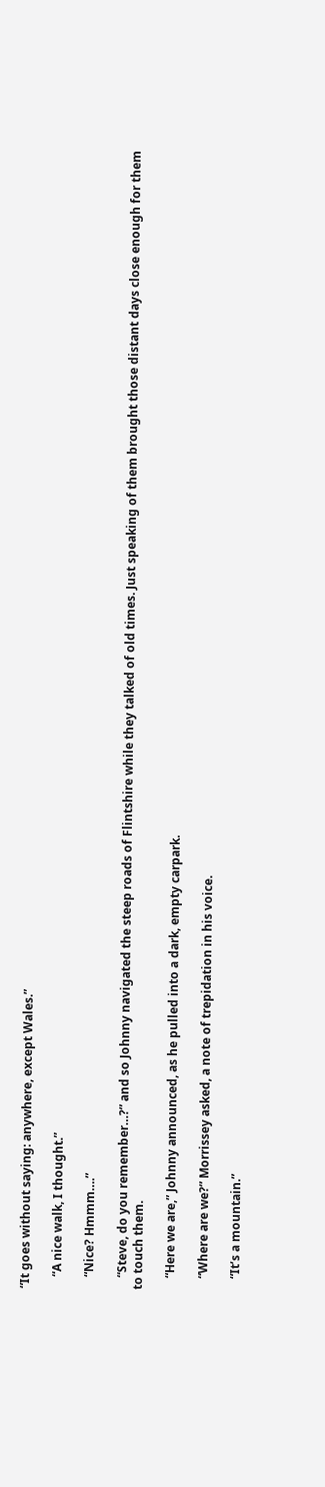“It goes without saying: anywhere, except Wales.”

    “A nice walk, I thought.”

    “Nice? Hmmm….”

    “Steve, do you remember…?” and so Johnny navigated the steep roads of Flintshire while they talked of old times. Just speaking of them brought those distant days close enough for them to touch them.

    “Here we are,” Johnny announced, as he pulled into a dark, empty carpark.

    “Where are we?” Morrissey asked, a note of trepidation in his voice.

    “It’s a mountain.”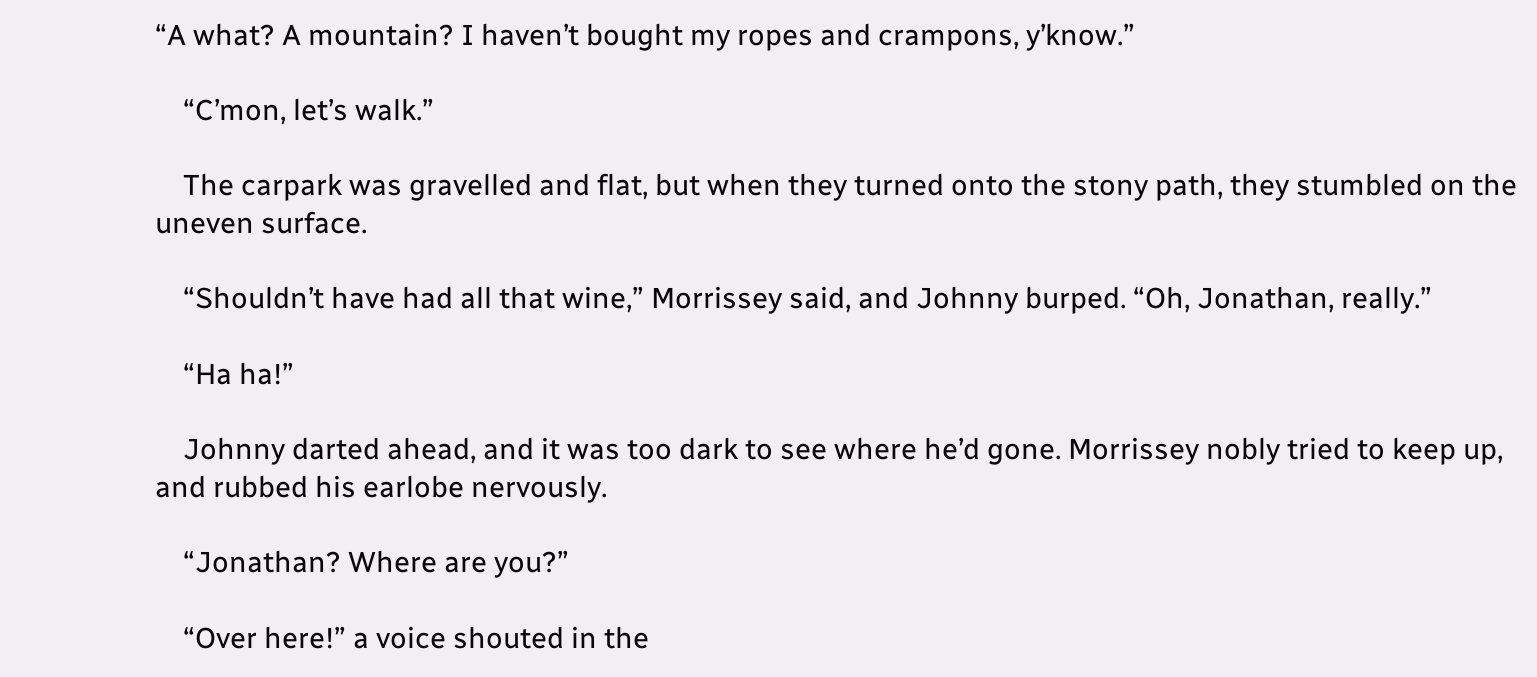“A what? A mountain? I haven’t bought my ropes and crampons, y’know.”

    “C’mon, let’s walk.”

    The carpark was gravelled and flat, but when they turned onto the stony path, they stumbled on the uneven surface.

    “Shouldn’t have had all that wine,” Morrissey said, and Johnny burped. “Oh, Jonathan, really.”

    “Ha ha!”

    Johnny darted ahead, and it was too dark to see where he’d gone. Morrissey nobly tried to keep up, and rubbed his earlobe nervously.

    “Jonathan? Where are you?”

    “Over here!” a voice shouted in the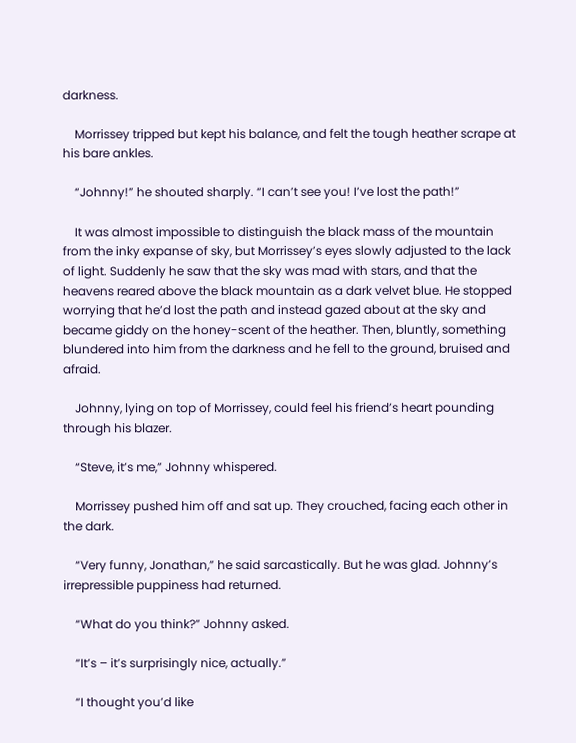darkness.

    Morrissey tripped but kept his balance, and felt the tough heather scrape at his bare ankles.

    “Johnny!” he shouted sharply. “I can’t see you! I’ve lost the path!”

    It was almost impossible to distinguish the black mass of the mountain from the inky expanse of sky, but Morrissey’s eyes slowly adjusted to the lack of light. Suddenly he saw that the sky was mad with stars, and that the heavens reared above the black mountain as a dark velvet blue. He stopped worrying that he’d lost the path and instead gazed about at the sky and became giddy on the honey-scent of the heather. Then, bluntly, something blundered into him from the darkness and he fell to the ground, bruised and afraid.

    Johnny, lying on top of Morrissey, could feel his friend’s heart pounding through his blazer.

    “Steve, it’s me,” Johnny whispered.

    Morrissey pushed him off and sat up. They crouched, facing each other in the dark.

    “Very funny, Jonathan,” he said sarcastically. But he was glad. Johnny’s irrepressible puppiness had returned.

    “What do you think?” Johnny asked.

    “It’s – it’s surprisingly nice, actually.”

    “I thought you’d like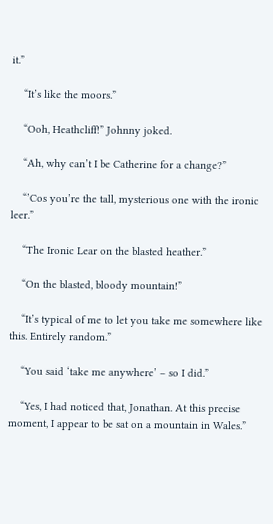it.”

    “It’s like the moors.”

    “Ooh, Heathcliff!” Johnny joked.

    “Ah, why can’t I be Catherine for a change?”

    “’Cos you’re the tall, mysterious one with the ironic leer.”

    “The Ironic Lear on the blasted heather.”

    “On the blasted, bloody mountain!”

    “It’s typical of me to let you take me somewhere like this. Entirely random.”

    “You said ‘take me anywhere’ – so I did.”

    “Yes, I had noticed that, Jonathan. At this precise moment, I appear to be sat on a mountain in Wales.”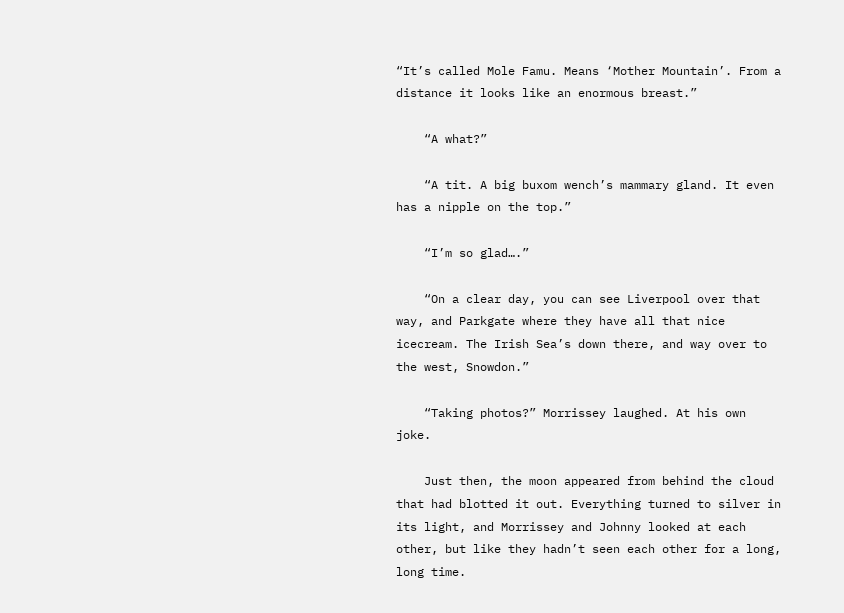“It’s called Mole Famu. Means ‘Mother Mountain’. From a distance it looks like an enormous breast.”

    “A what?”

    “A tit. A big buxom wench’s mammary gland. It even has a nipple on the top.”

    “I’m so glad….”

    “On a clear day, you can see Liverpool over that way, and Parkgate where they have all that nice icecream. The Irish Sea’s down there, and way over to the west, Snowdon.”

    “Taking photos?” Morrissey laughed. At his own joke.

    Just then, the moon appeared from behind the cloud that had blotted it out. Everything turned to silver in its light, and Morrissey and Johnny looked at each other, but like they hadn’t seen each other for a long, long time.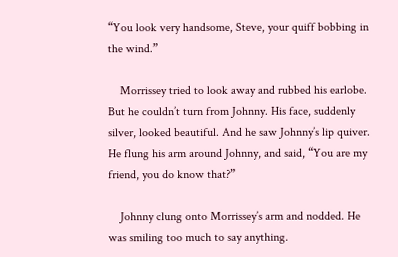“You look very handsome, Steve, your quiff bobbing in the wind.”

    Morrissey tried to look away and rubbed his earlobe. But he couldn’t turn from Johnny. His face, suddenly silver, looked beautiful. And he saw Johnny’s lip quiver. He flung his arm around Johnny, and said, “You are my friend, you do know that?”

    Johnny clung onto Morrissey’s arm and nodded. He was smiling too much to say anything.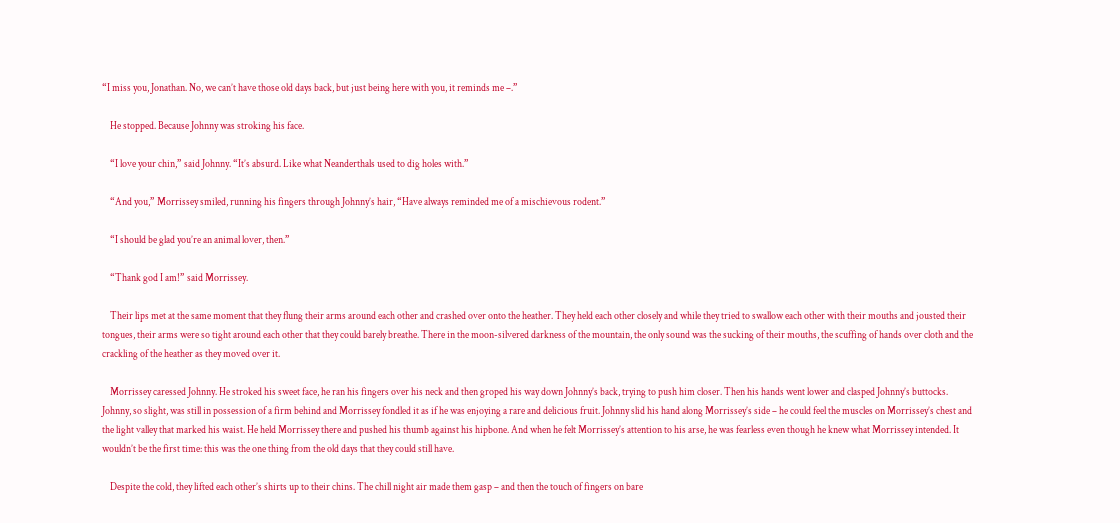“I miss you, Jonathan. No, we can’t have those old days back, but just being here with you, it reminds me –.”

    He stopped. Because Johnny was stroking his face.

    “I love your chin,” said Johnny. “It’s absurd. Like what Neanderthals used to dig holes with.”

    “And you,” Morrissey smiled, running his fingers through Johnny’s hair, “Have always reminded me of a mischievous rodent.”

    “I should be glad you’re an animal lover, then.”

    “Thank god I am!” said Morrissey.

    Their lips met at the same moment that they flung their arms around each other and crashed over onto the heather. They held each other closely and while they tried to swallow each other with their mouths and jousted their tongues, their arms were so tight around each other that they could barely breathe. There in the moon-silvered darkness of the mountain, the only sound was the sucking of their mouths, the scuffing of hands over cloth and the crackling of the heather as they moved over it.

    Morrissey caressed Johnny. He stroked his sweet face, he ran his fingers over his neck and then groped his way down Johnny’s back, trying to push him closer. Then his hands went lower and clasped Johnny’s buttocks. Johnny, so slight, was still in possession of a firm behind and Morrissey fondled it as if he was enjoying a rare and delicious fruit. Johnny slid his hand along Morrissey’s side – he could feel the muscles on Morrissey’s chest and the light valley that marked his waist. He held Morrissey there and pushed his thumb against his hipbone. And when he felt Morrissey’s attention to his arse, he was fearless even though he knew what Morrissey intended. It wouldn’t be the first time: this was the one thing from the old days that they could still have.

    Despite the cold, they lifted each other’s shirts up to their chins. The chill night air made them gasp – and then the touch of fingers on bare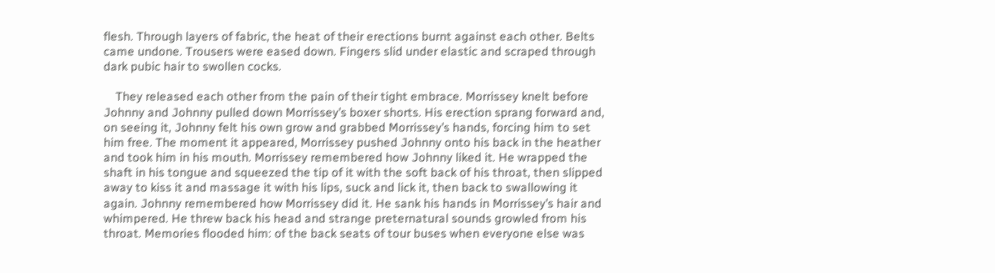flesh. Through layers of fabric, the heat of their erections burnt against each other. Belts came undone. Trousers were eased down. Fingers slid under elastic and scraped through dark pubic hair to swollen cocks.

    They released each other from the pain of their tight embrace. Morrissey knelt before Johnny and Johnny pulled down Morrissey’s boxer shorts. His erection sprang forward and, on seeing it, Johnny felt his own grow and grabbed Morrissey’s hands, forcing him to set him free. The moment it appeared, Morrissey pushed Johnny onto his back in the heather and took him in his mouth. Morrissey remembered how Johnny liked it. He wrapped the shaft in his tongue and squeezed the tip of it with the soft back of his throat, then slipped away to kiss it and massage it with his lips, suck and lick it, then back to swallowing it again. Johnny remembered how Morrissey did it. He sank his hands in Morrissey’s hair and whimpered. He threw back his head and strange preternatural sounds growled from his throat. Memories flooded him: of the back seats of tour buses when everyone else was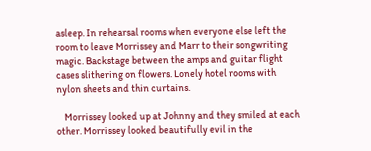asleep. In rehearsal rooms when everyone else left the room to leave Morrissey and Marr to their songwriting magic. Backstage between the amps and guitar flight cases slithering on flowers. Lonely hotel rooms with nylon sheets and thin curtains.

    Morrissey looked up at Johnny and they smiled at each other. Morrissey looked beautifully evil in the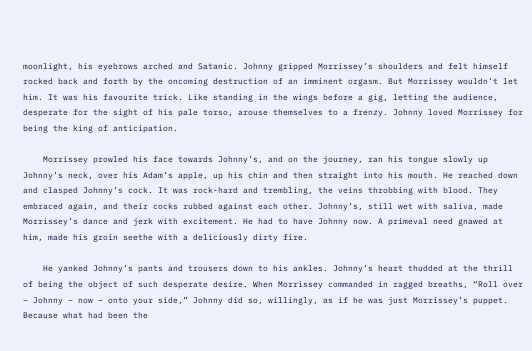moonlight, his eyebrows arched and Satanic. Johnny gripped Morrissey’s shoulders and felt himself rocked back and forth by the oncoming destruction of an imminent orgasm. But Morrissey wouldn’t let him. It was his favourite trick. Like standing in the wings before a gig, letting the audience, desperate for the sight of his pale torso, arouse themselves to a frenzy. Johnny loved Morrissey for being the king of anticipation.

    Morrissey prowled his face towards Johnny’s, and on the journey, ran his tongue slowly up Johnny’s neck, over his Adam’s apple, up his chin and then straight into his mouth. He reached down and clasped Johnny’s cock. It was rock-hard and trembling, the veins throbbing with blood. They embraced again, and their cocks rubbed against each other. Johnny’s, still wet with saliva, made Morrissey’s dance and jerk with excitement. He had to have Johnny now. A primeval need gnawed at him, made his groin seethe with a deliciously dirty fire.

    He yanked Johnny’s pants and trousers down to his ankles. Johnny’s heart thudded at the thrill of being the object of such desperate desire. When Morrissey commanded in ragged breaths, “Roll over – Johnny – now – onto your side,” Johnny did so, willingly, as if he was just Morrissey’s puppet. Because what had been the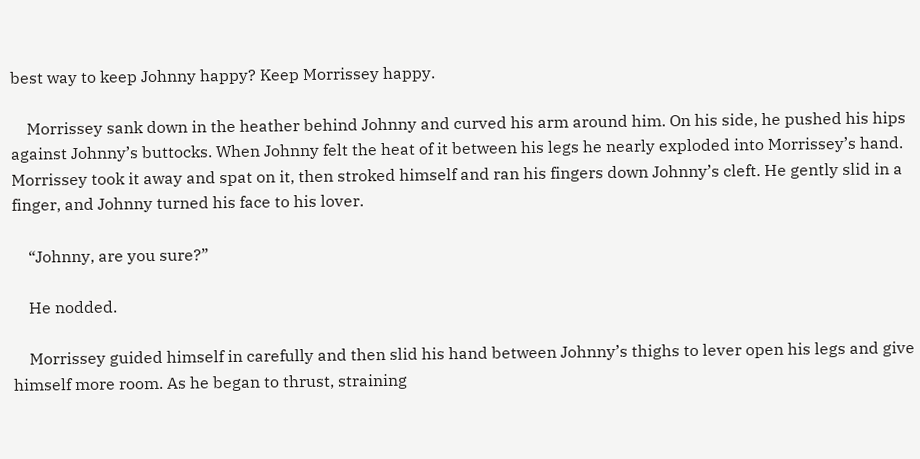best way to keep Johnny happy? Keep Morrissey happy.

    Morrissey sank down in the heather behind Johnny and curved his arm around him. On his side, he pushed his hips against Johnny’s buttocks. When Johnny felt the heat of it between his legs he nearly exploded into Morrissey’s hand. Morrissey took it away and spat on it, then stroked himself and ran his fingers down Johnny’s cleft. He gently slid in a finger, and Johnny turned his face to his lover.

    “Johnny, are you sure?”

    He nodded.

    Morrissey guided himself in carefully and then slid his hand between Johnny’s thighs to lever open his legs and give himself more room. As he began to thrust, straining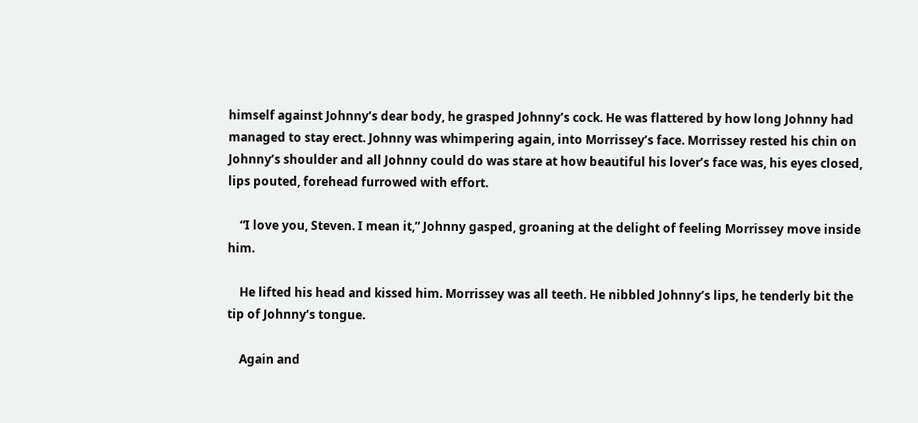himself against Johnny’s dear body, he grasped Johnny’s cock. He was flattered by how long Johnny had managed to stay erect. Johnny was whimpering again, into Morrissey’s face. Morrissey rested his chin on Johnny’s shoulder and all Johnny could do was stare at how beautiful his lover’s face was, his eyes closed, lips pouted, forehead furrowed with effort.

    “I love you, Steven. I mean it,” Johnny gasped, groaning at the delight of feeling Morrissey move inside him.

    He lifted his head and kissed him. Morrissey was all teeth. He nibbled Johnny’s lips, he tenderly bit the tip of Johnny’s tongue.

    Again and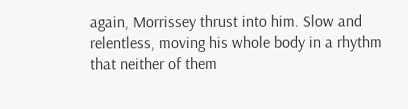again, Morrissey thrust into him. Slow and relentless, moving his whole body in a rhythm that neither of them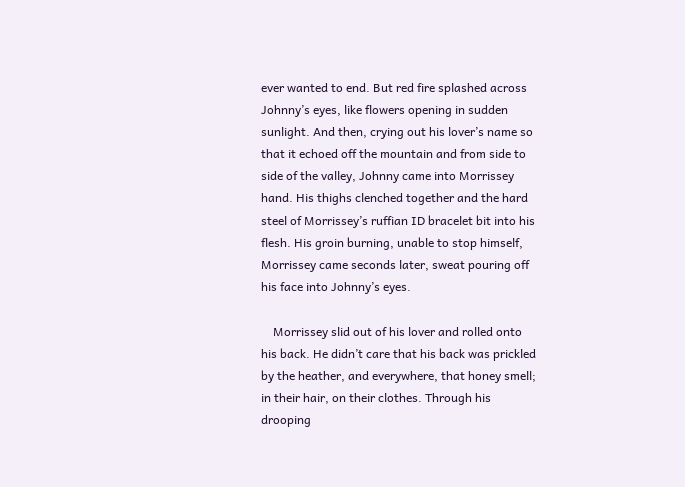ever wanted to end. But red fire splashed across Johnny’s eyes, like flowers opening in sudden sunlight. And then, crying out his lover’s name so that it echoed off the mountain and from side to side of the valley, Johnny came into Morrissey hand. His thighs clenched together and the hard steel of Morrissey’s ruffian ID bracelet bit into his flesh. His groin burning, unable to stop himself, Morrissey came seconds later, sweat pouring off his face into Johnny’s eyes.

    Morrissey slid out of his lover and rolled onto his back. He didn’t care that his back was prickled by the heather, and everywhere, that honey smell; in their hair, on their clothes. Through his drooping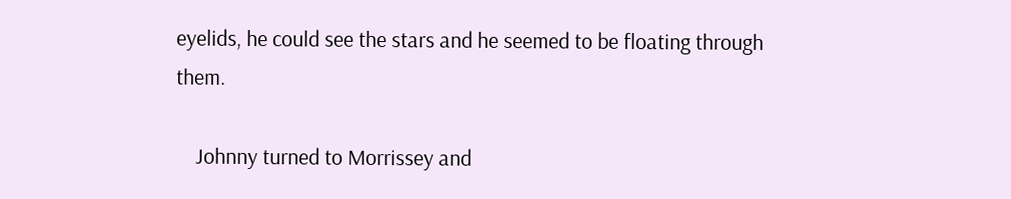eyelids, he could see the stars and he seemed to be floating through them.

    Johnny turned to Morrissey and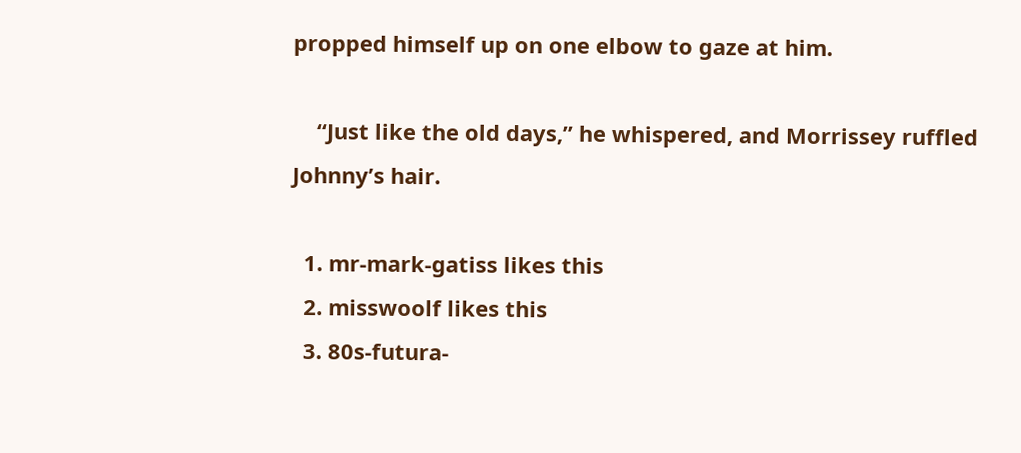propped himself up on one elbow to gaze at him.

    “Just like the old days,” he whispered, and Morrissey ruffled Johnny’s hair.

  1. mr-mark-gatiss likes this
  2. misswoolf likes this
  3. 80s-futura-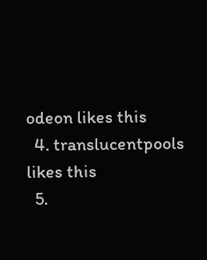odeon likes this
  4. translucentpools likes this
  5.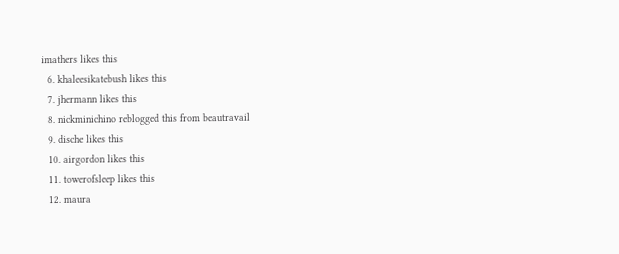imathers likes this
  6. khaleesikatebush likes this
  7. jhermann likes this
  8. nickminichino reblogged this from beautravail
  9. dische likes this
  10. airgordon likes this
  11. towerofsleep likes this
  12. maura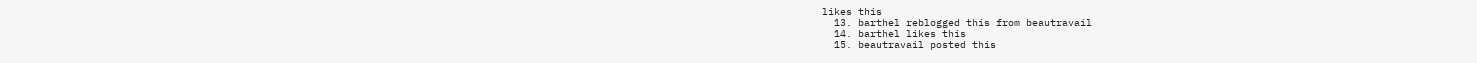likes this
  13. barthel reblogged this from beautravail
  14. barthel likes this
  15. beautravail posted this